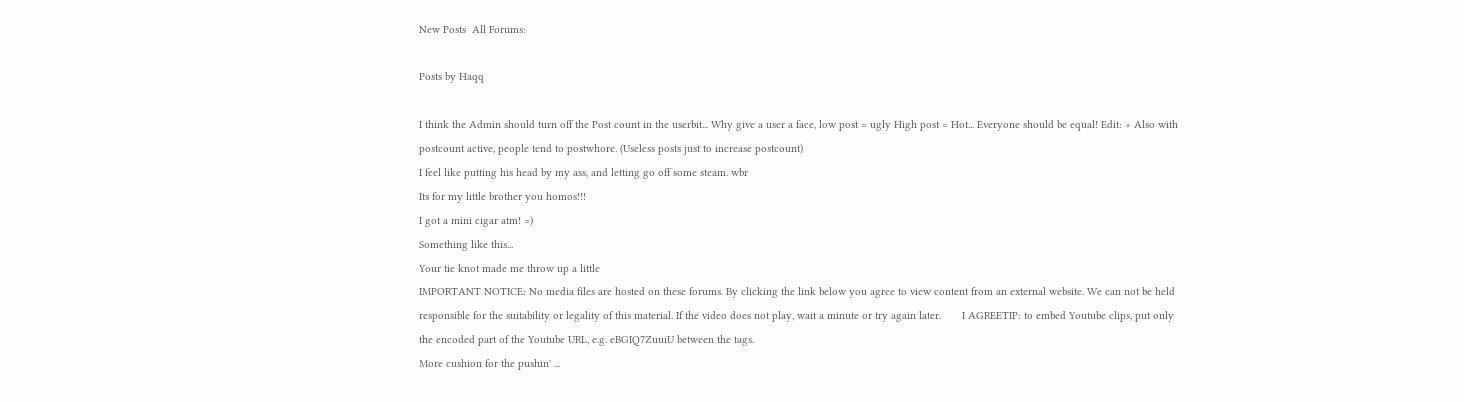New Posts  All Forums:

Posts by Haqq

I think the Admin should turn off the Post count in the userbit... Why give a user a face, low post = ugly High post = Hot... Everyone should be equal! Edit: + Also with postcount active, people tend to postwhore. (Useless posts just to increase postcount)
I feel like putting his head by my ass, and letting go off some steam. wbr
Its for my little brother you homos!!!
I got a mini cigar atm! =)
Something like this...
Your tie knot made me throw up a little
IMPORTANT NOTICE: No media files are hosted on these forums. By clicking the link below you agree to view content from an external website. We can not be held responsible for the suitability or legality of this material. If the video does not play, wait a minute or try again later.       I AGREETIP: to embed Youtube clips, put only the encoded part of the Youtube URL, e.g. eBGIQ7ZuuiU between the tags.
More cushion for the pushin' ...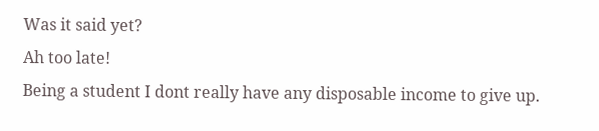Was it said yet?
Ah too late!
Being a student I dont really have any disposable income to give up.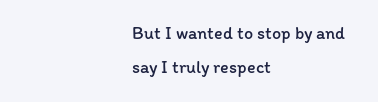But I wanted to stop by and say I truly respect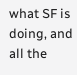what SF is doing, and all the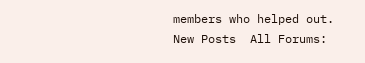members who helped out.
New Posts  All Forums: